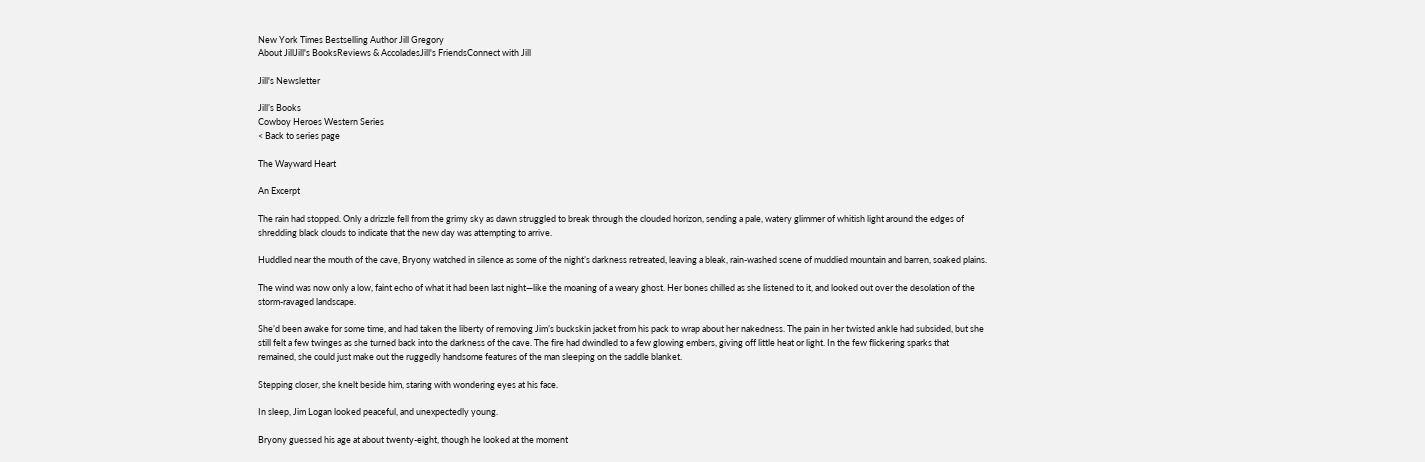New York Times Bestselling Author Jill Gregory
About JillJill's BooksReviews & AccoladesJill's FriendsConnect with Jill

Jill's Newsletter

Jill’s Books
Cowboy Heroes Western Series
< Back to series page

The Wayward Heart

An Excerpt

The rain had stopped. Only a drizzle fell from the grimy sky as dawn struggled to break through the clouded horizon, sending a pale, watery glimmer of whitish light around the edges of shredding black clouds to indicate that the new day was attempting to arrive.

Huddled near the mouth of the cave, Bryony watched in silence as some of the night’s darkness retreated, leaving a bleak, rain-washed scene of muddied mountain and barren, soaked plains.

The wind was now only a low, faint echo of what it had been last night—like the moaning of a weary ghost. Her bones chilled as she listened to it, and looked out over the desolation of the storm-ravaged landscape.

She’d been awake for some time, and had taken the liberty of removing Jim’s buckskin jacket from his pack to wrap about her nakedness. The pain in her twisted ankle had subsided, but she still felt a few twinges as she turned back into the darkness of the cave. The fire had dwindled to a few glowing embers, giving off little heat or light. In the few flickering sparks that remained, she could just make out the ruggedly handsome features of the man sleeping on the saddle blanket.

Stepping closer, she knelt beside him, staring with wondering eyes at his face.

In sleep, Jim Logan looked peaceful, and unexpectedly young.

Bryony guessed his age at about twenty-eight, though he looked at the moment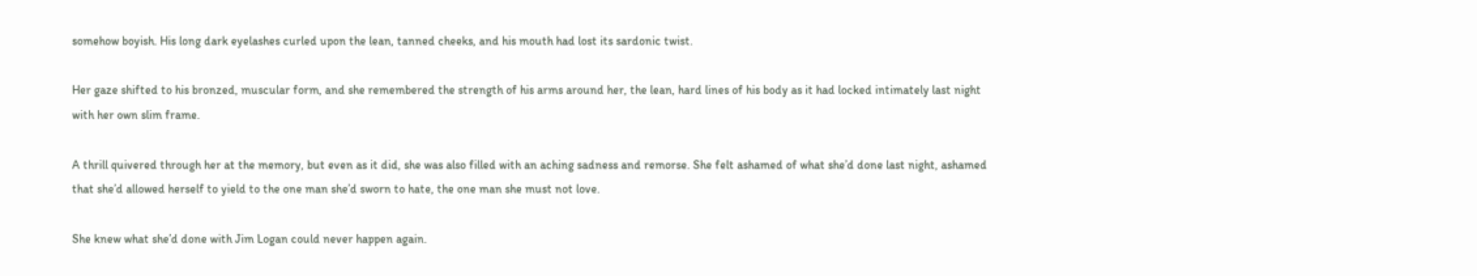somehow boyish. His long dark eyelashes curled upon the lean, tanned cheeks, and his mouth had lost its sardonic twist.

Her gaze shifted to his bronzed, muscular form, and she remembered the strength of his arms around her, the lean, hard lines of his body as it had locked intimately last night with her own slim frame.

A thrill quivered through her at the memory, but even as it did, she was also filled with an aching sadness and remorse. She felt ashamed of what she’d done last night, ashamed that she’d allowed herself to yield to the one man she’d sworn to hate, the one man she must not love.

She knew what she’d done with Jim Logan could never happen again.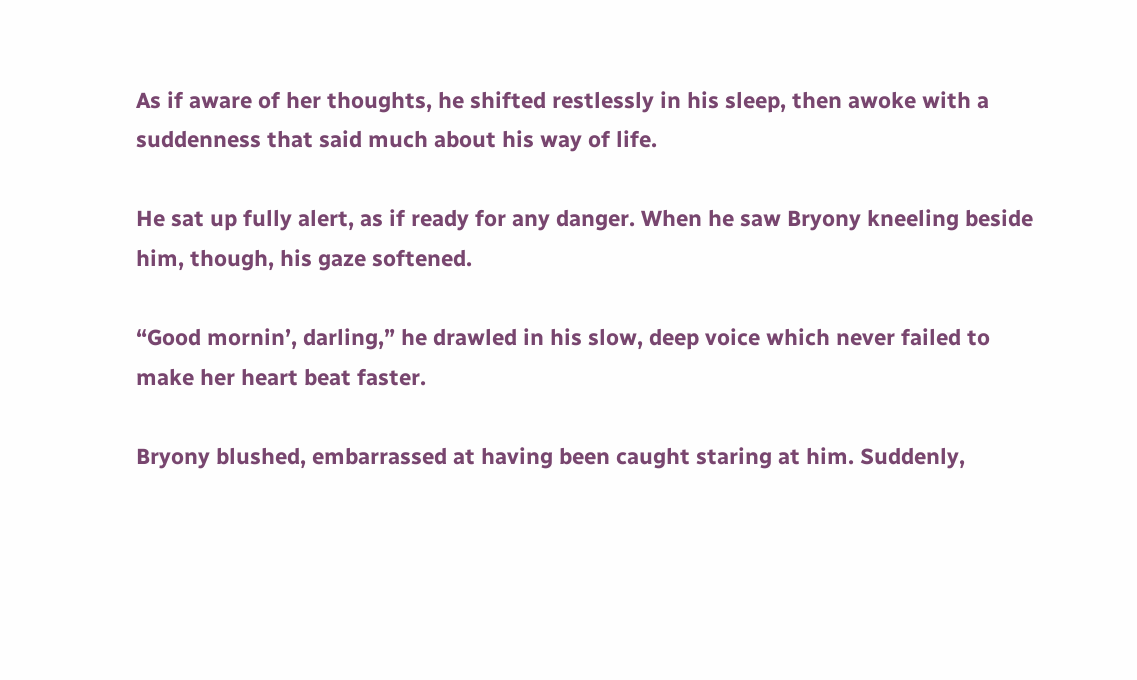As if aware of her thoughts, he shifted restlessly in his sleep, then awoke with a suddenness that said much about his way of life.

He sat up fully alert, as if ready for any danger. When he saw Bryony kneeling beside him, though, his gaze softened.

“Good mornin’, darling,” he drawled in his slow, deep voice which never failed to make her heart beat faster.

Bryony blushed, embarrassed at having been caught staring at him. Suddenly,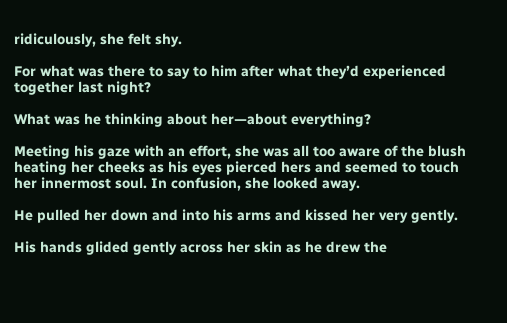ridiculously, she felt shy.

For what was there to say to him after what they’d experienced together last night?

What was he thinking about her—about everything?

Meeting his gaze with an effort, she was all too aware of the blush heating her cheeks as his eyes pierced hers and seemed to touch her innermost soul. In confusion, she looked away.

He pulled her down and into his arms and kissed her very gently.

His hands glided gently across her skin as he drew the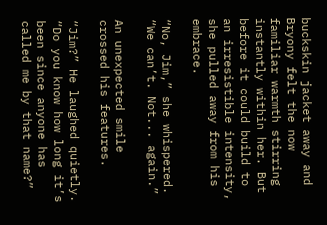buckskin jacket away and Bryony felt the now familiar warmth stirring instantly within her. But before it could build to an irresistible intensity, she pulled away from his embrace.

“No, Jim,” she whispered. “We can’t. Not... again.”

An unexpected smile crossed his features.

“Jim?” He laughed quietly. “Do you know how long it’s been since anyone has called me by that name?”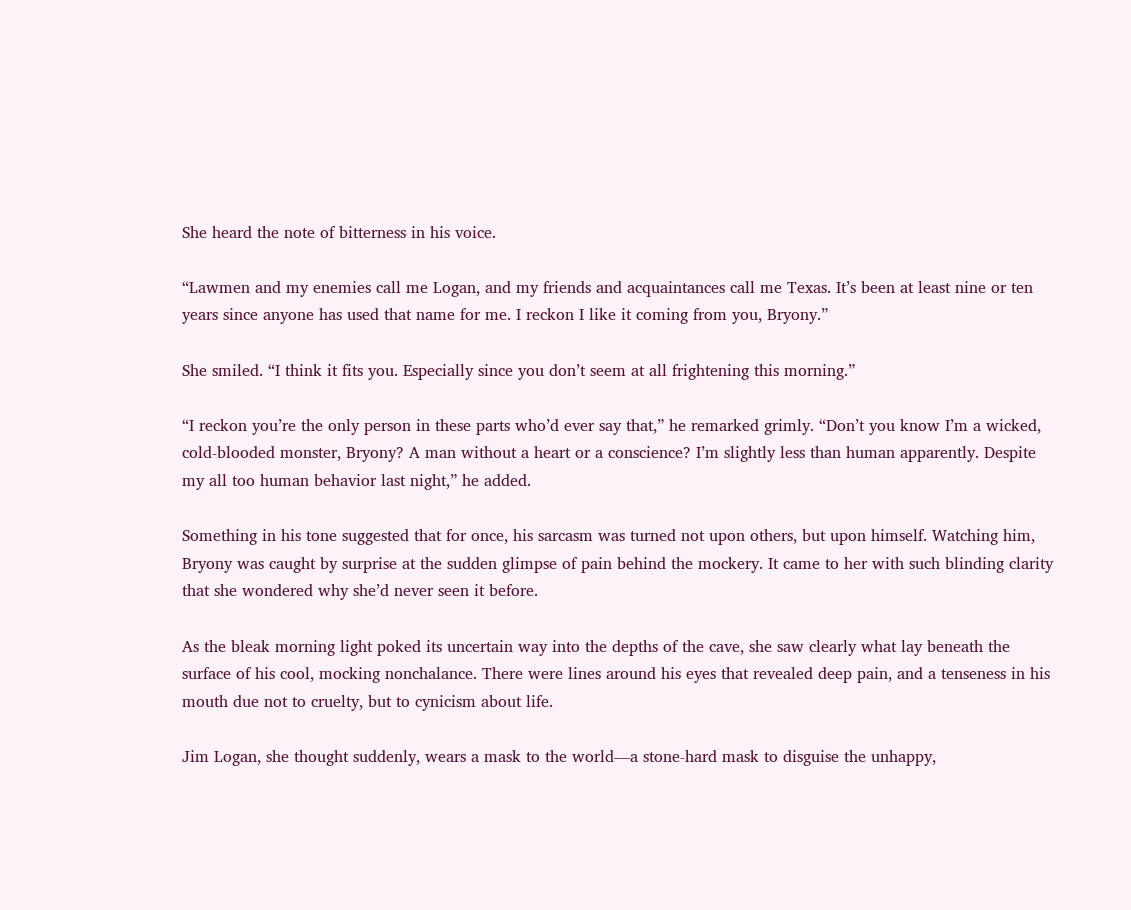She heard the note of bitterness in his voice.

“Lawmen and my enemies call me Logan, and my friends and acquaintances call me Texas. It’s been at least nine or ten years since anyone has used that name for me. I reckon I like it coming from you, Bryony.”

She smiled. “I think it fits you. Especially since you don’t seem at all frightening this morning.”

“I reckon you’re the only person in these parts who’d ever say that,” he remarked grimly. “Don’t you know I’m a wicked, cold-blooded monster, Bryony? A man without a heart or a conscience? I’m slightly less than human apparently. Despite my all too human behavior last night,” he added.

Something in his tone suggested that for once, his sarcasm was turned not upon others, but upon himself. Watching him, Bryony was caught by surprise at the sudden glimpse of pain behind the mockery. It came to her with such blinding clarity that she wondered why she’d never seen it before.

As the bleak morning light poked its uncertain way into the depths of the cave, she saw clearly what lay beneath the surface of his cool, mocking nonchalance. There were lines around his eyes that revealed deep pain, and a tenseness in his mouth due not to cruelty, but to cynicism about life.

Jim Logan, she thought suddenly, wears a mask to the world—a stone-hard mask to disguise the unhappy,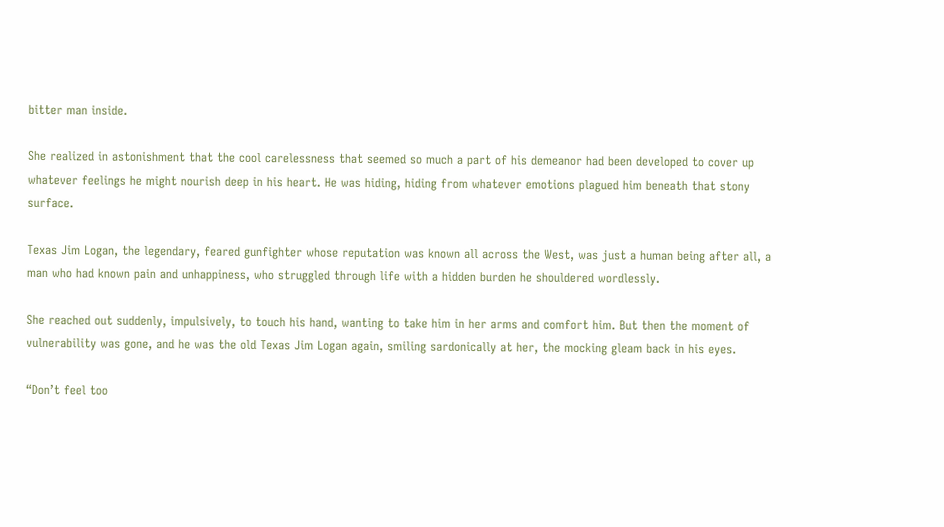bitter man inside.

She realized in astonishment that the cool carelessness that seemed so much a part of his demeanor had been developed to cover up whatever feelings he might nourish deep in his heart. He was hiding, hiding from whatever emotions plagued him beneath that stony surface.

Texas Jim Logan, the legendary, feared gunfighter whose reputation was known all across the West, was just a human being after all, a man who had known pain and unhappiness, who struggled through life with a hidden burden he shouldered wordlessly.

She reached out suddenly, impulsively, to touch his hand, wanting to take him in her arms and comfort him. But then the moment of vulnerability was gone, and he was the old Texas Jim Logan again, smiling sardonically at her, the mocking gleam back in his eyes.

“Don’t feel too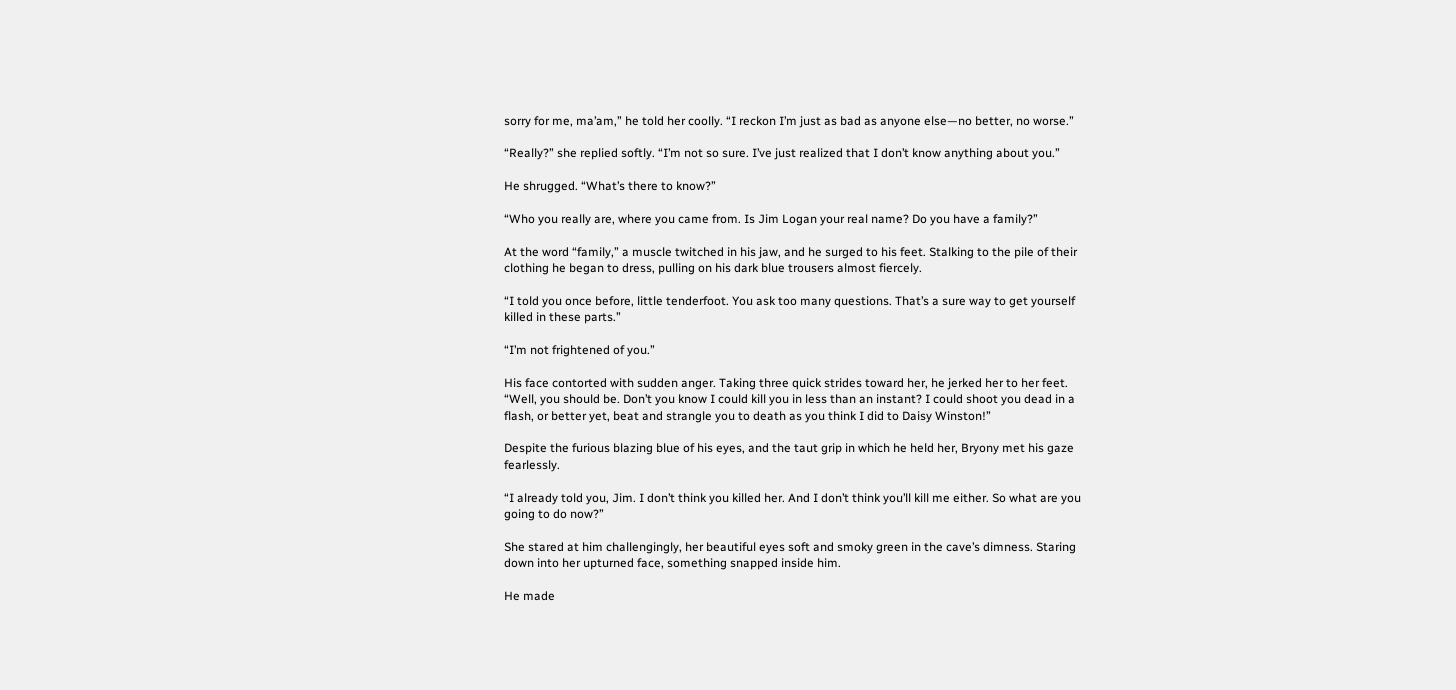sorry for me, ma’am,” he told her coolly. “I reckon I’m just as bad as anyone else—no better, no worse.”

“Really?” she replied softly. “I’m not so sure. I’ve just realized that I don’t know anything about you.”

He shrugged. “What’s there to know?”

“Who you really are, where you came from. Is Jim Logan your real name? Do you have a family?”

At the word “family,” a muscle twitched in his jaw, and he surged to his feet. Stalking to the pile of their clothing he began to dress, pulling on his dark blue trousers almost fiercely.

“I told you once before, little tenderfoot. You ask too many questions. That’s a sure way to get yourself killed in these parts.”

“I’m not frightened of you.”

His face contorted with sudden anger. Taking three quick strides toward her, he jerked her to her feet. “Well, you should be. Don’t you know I could kill you in less than an instant? I could shoot you dead in a flash, or better yet, beat and strangle you to death as you think I did to Daisy Winston!”

Despite the furious blazing blue of his eyes, and the taut grip in which he held her, Bryony met his gaze fearlessly.

“I already told you, Jim. I don’t think you killed her. And I don’t think you’ll kill me either. So what are you going to do now?”

She stared at him challengingly, her beautiful eyes soft and smoky green in the cave’s dimness. Staring down into her upturned face, something snapped inside him.

He made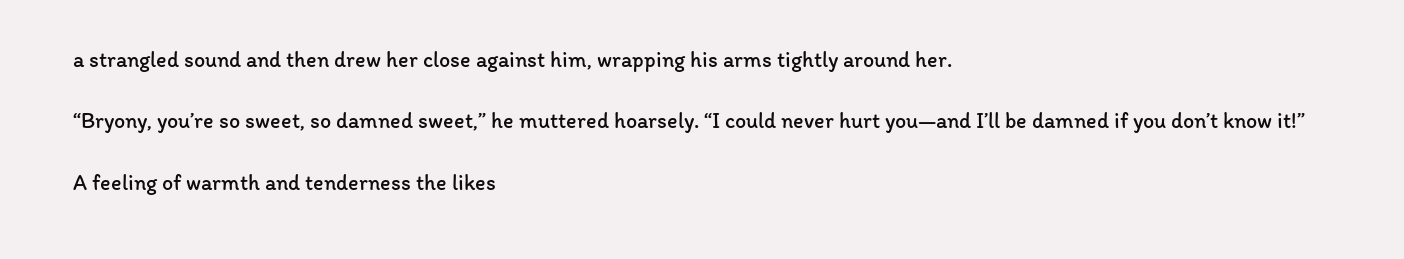a strangled sound and then drew her close against him, wrapping his arms tightly around her.

“Bryony, you’re so sweet, so damned sweet,” he muttered hoarsely. “I could never hurt you—and I’ll be damned if you don’t know it!”

A feeling of warmth and tenderness the likes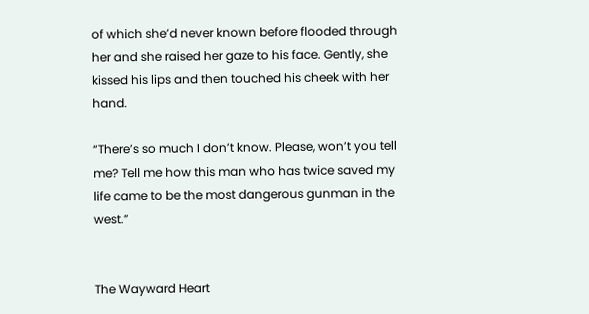of which she’d never known before flooded through her and she raised her gaze to his face. Gently, she kissed his lips and then touched his cheek with her hand.

“There’s so much I don’t know. Please, won’t you tell me? Tell me how this man who has twice saved my life came to be the most dangerous gunman in the west.”


The Wayward Heart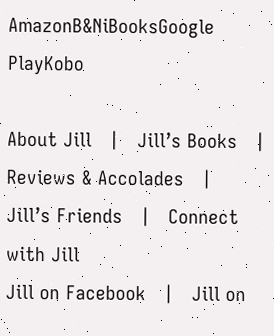AmazonB&NiBooksGoogle PlayKobo

About Jill   |   Jill’s Books   |   Reviews & Accolades   |   Jill’s Friends   |   Connect with Jill
Jill on Facebook   |   Jill on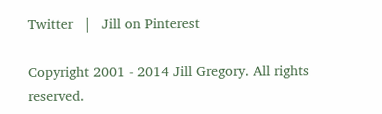Twitter   |   Jill on Pinterest

Copyright 2001 - 2014 Jill Gregory. All rights reserved.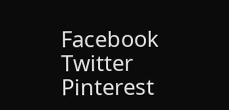Facebook Twitter Pinterest